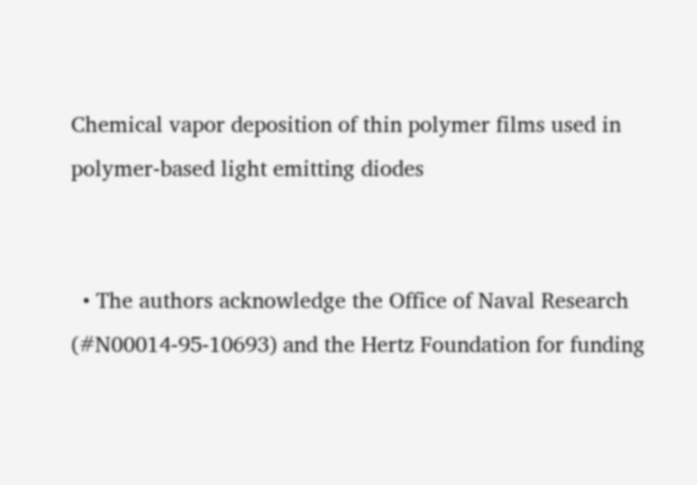Chemical vapor deposition of thin polymer films used in polymer-based light emitting diodes


  • The authors acknowledge the Office of Naval Research (#N00014-95-10693) and the Hertz Foundation for funding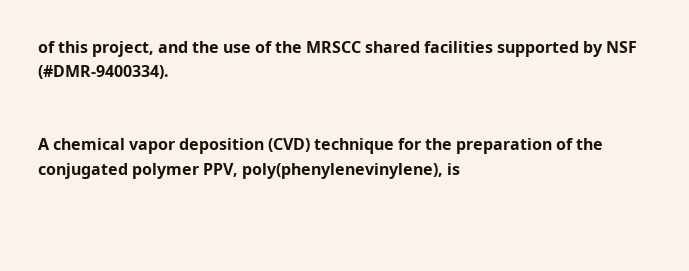of this project, and the use of the MRSCC shared facilities supported by NSF (#DMR-9400334).


A chemical vapor deposition (CVD) technique for the preparation of the conjugated polymer PPV, poly(phenylenevinylene), is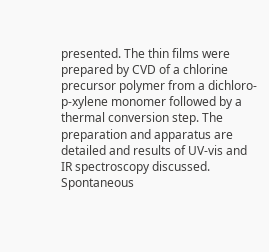presented. The thin films were prepared by CVD of a chlorine precursor polymer from a dichloro-p-xylene monomer followed by a thermal conversion step. The preparation and apparatus are detailed and results of UV-vis and IR spectroscopy discussed. Spontaneous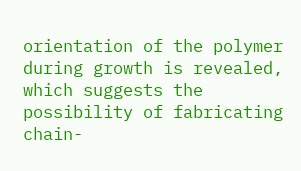orientation of the polymer during growth is revealed, which suggests the possibility of fabricating chain-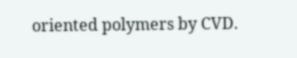oriented polymers by CVD.